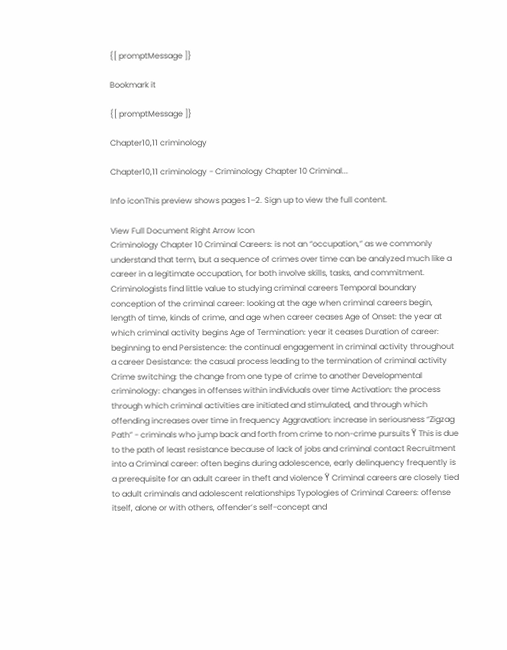{[ promptMessage ]}

Bookmark it

{[ promptMessage ]}

Chapter10,11 criminology

Chapter10,11 criminology - Criminology Chapter 10 Criminal...

Info iconThis preview shows pages 1–2. Sign up to view the full content.

View Full Document Right Arrow Icon
Criminology Chapter 10 Criminal Careers: is not an “occupation,” as we commonly understand that term, but a sequence of crimes over time can be analyzed much like a career in a legitimate occupation, for both involve skills, tasks, and commitment. Criminologists find little value to studying criminal careers Temporal boundary conception of the criminal career: looking at the age when criminal careers begin, length of time, kinds of crime, and age when career ceases Age of Onset: the year at which criminal activity begins Age of Termination: year it ceases Duration of career: beginning to end Persistence: the continual engagement in criminal activity throughout a career Desistance: the casual process leading to the termination of criminal activity Crime switching: the change from one type of crime to another Developmental criminology: changes in offenses within individuals over time Activation: the process through which criminal activities are initiated and stimulated, and through which offending increases over time in frequency Aggravation: increase in seriousness “Zigzag Path” - criminals who jump back and forth from crime to non-crime pursuits Ÿ This is due to the path of least resistance because of lack of jobs and criminal contact Recruitment into a Criminal career: often begins during adolescence, early delinquency frequently is a prerequisite for an adult career in theft and violence Ÿ Criminal careers are closely tied to adult criminals and adolescent relationships Typologies of Criminal Careers: offense itself, alone or with others, offender’s self-concept and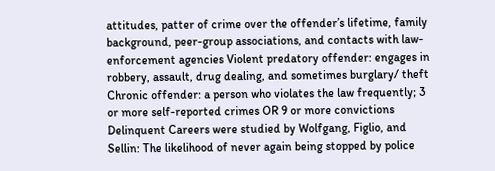attitudes, patter of crime over the offender’s lifetime, family background, peer-group associations, and contacts with law-enforcement agencies Violent predatory offender: engages in robbery, assault, drug dealing, and sometimes burglary/ theft Chronic offender: a person who violates the law frequently; 3 or more self-reported crimes OR 9 or more convictions Delinquent Careers were studied by Wolfgang, Figlio, and Sellin: The likelihood of never again being stopped by police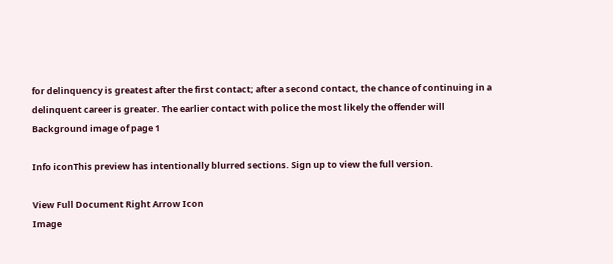for delinquency is greatest after the first contact; after a second contact, the chance of continuing in a delinquent career is greater. The earlier contact with police the most likely the offender will
Background image of page 1

Info iconThis preview has intentionally blurred sections. Sign up to view the full version.

View Full Document Right Arrow Icon
Image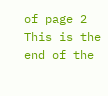of page 2
This is the end of the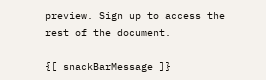preview. Sign up to access the rest of the document.

{[ snackBarMessage ]}